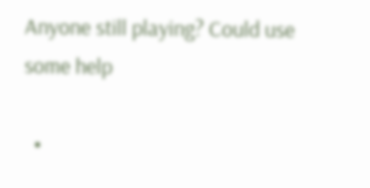Anyone still playing? Could use some help

  •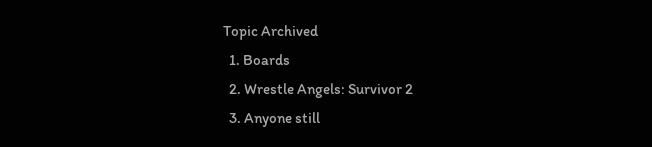Topic Archived
  1. Boards
  2. Wrestle Angels: Survivor 2
  3. Anyone still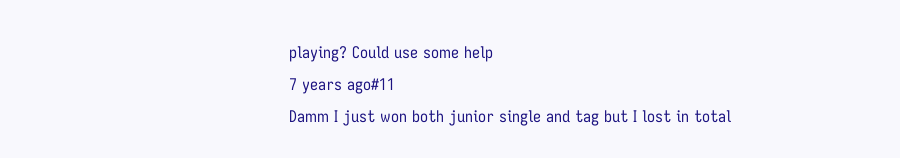playing? Could use some help
7 years ago#11
Damm I just won both junior single and tag but I lost in total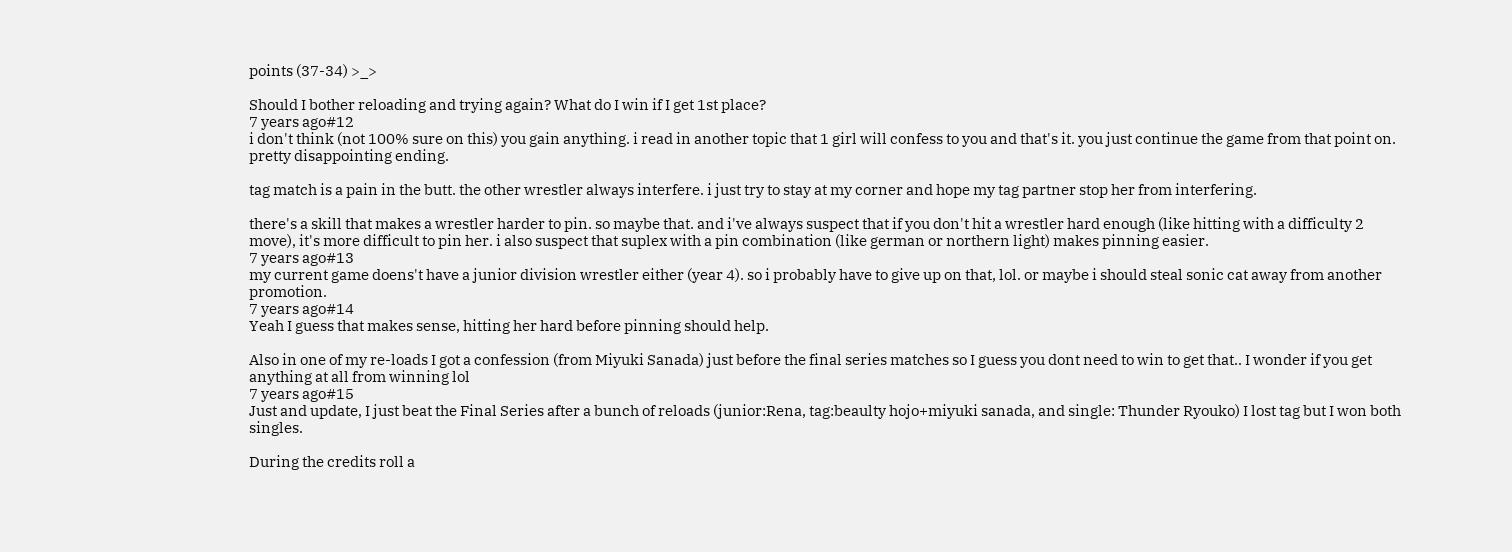points (37-34) >_>

Should I bother reloading and trying again? What do I win if I get 1st place?
7 years ago#12
i don't think (not 100% sure on this) you gain anything. i read in another topic that 1 girl will confess to you and that's it. you just continue the game from that point on. pretty disappointing ending.

tag match is a pain in the butt. the other wrestler always interfere. i just try to stay at my corner and hope my tag partner stop her from interfering.

there's a skill that makes a wrestler harder to pin. so maybe that. and i've always suspect that if you don't hit a wrestler hard enough (like hitting with a difficulty 2 move), it's more difficult to pin her. i also suspect that suplex with a pin combination (like german or northern light) makes pinning easier.
7 years ago#13
my current game doens't have a junior division wrestler either (year 4). so i probably have to give up on that, lol. or maybe i should steal sonic cat away from another promotion.
7 years ago#14
Yeah I guess that makes sense, hitting her hard before pinning should help.

Also in one of my re-loads I got a confession (from Miyuki Sanada) just before the final series matches so I guess you dont need to win to get that.. I wonder if you get anything at all from winning lol
7 years ago#15
Just and update, I just beat the Final Series after a bunch of reloads (junior:Rena, tag:beaulty hojo+miyuki sanada, and single: Thunder Ryouko) I lost tag but I won both singles.

During the credits roll a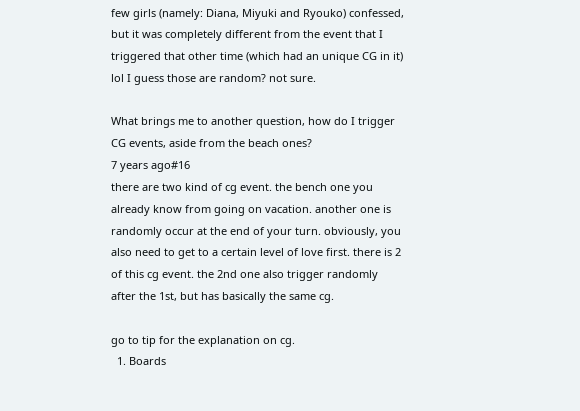few girls (namely: Diana, Miyuki and Ryouko) confessed, but it was completely different from the event that I triggered that other time (which had an unique CG in it) lol I guess those are random? not sure.

What brings me to another question, how do I trigger CG events, aside from the beach ones?
7 years ago#16
there are two kind of cg event. the bench one you already know from going on vacation. another one is randomly occur at the end of your turn. obviously, you also need to get to a certain level of love first. there is 2 of this cg event. the 2nd one also trigger randomly after the 1st, but has basically the same cg.

go to tip for the explanation on cg.
  1. Boards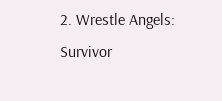2. Wrestle Angels: Survivor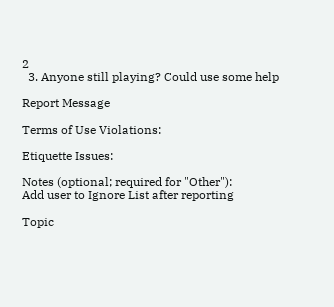2
  3. Anyone still playing? Could use some help

Report Message

Terms of Use Violations:

Etiquette Issues:

Notes (optional; required for "Other"):
Add user to Ignore List after reporting

Topic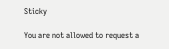Sticky

You are not allowed to request a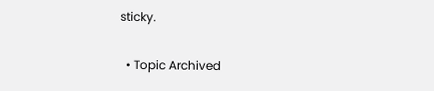sticky.

  • Topic Archived